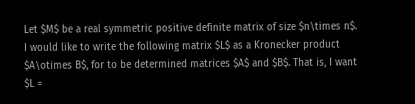Let $M$ be a real symmetric positive definite matrix of size $n\times n$. I would like to write the following matrix $L$ as a Kronecker product $A\otimes B$, for to be determined matrices $A$ and $B$. That is, I want $L =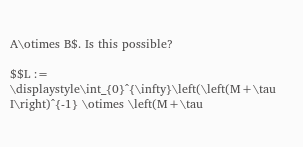A\otimes B$. Is this possible?

$$L := \displaystyle\int_{0}^{\infty}\left(\left(M+\tau I\right)^{-1} \otimes \left(M+\tau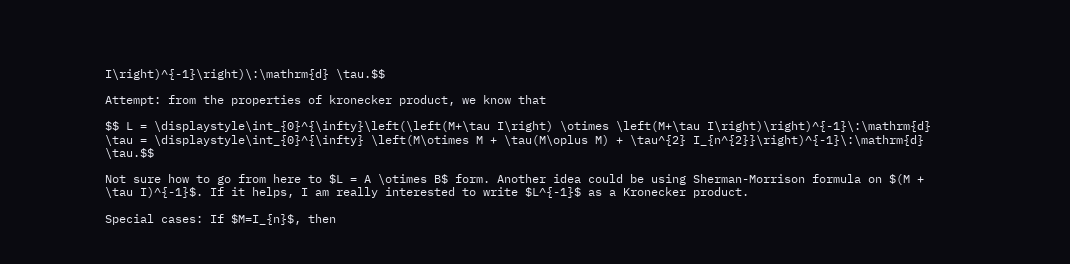I\right)^{-1}\right)\:\mathrm{d} \tau.$$

Attempt: from the properties of kronecker product, we know that

$$ L = \displaystyle\int_{0}^{\infty}\left(\left(M+\tau I\right) \otimes \left(M+\tau I\right)\right)^{-1}\:\mathrm{d} \tau = \displaystyle\int_{0}^{\infty} \left(M\otimes M + \tau(M\oplus M) + \tau^{2} I_{n^{2}}\right)^{-1}\:\mathrm{d} \tau.$$

Not sure how to go from here to $L = A \otimes B$ form. Another idea could be using Sherman-Morrison formula on $(M + \tau I)^{-1}$. If it helps, I am really interested to write $L^{-1}$ as a Kronecker product.

Special cases: If $M=I_{n}$, then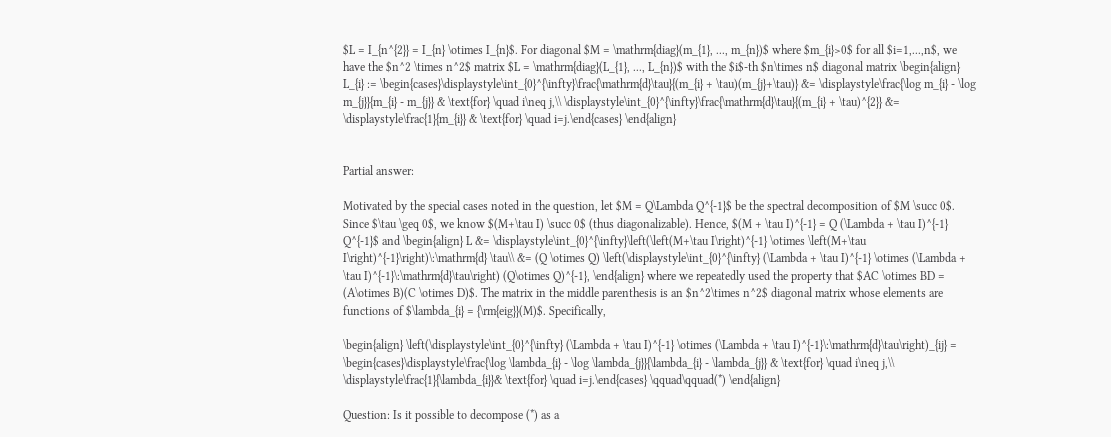$L = I_{n^{2}} = I_{n} \otimes I_{n}$. For diagonal $M = \mathrm{diag}(m_{1}, ..., m_{n})$ where $m_{i}>0$ for all $i=1,...,n$, we have the $n^2 \times n^2$ matrix $L = \mathrm{diag}(L_{1}, ..., L_{n})$ with the $i$-th $n\times n$ diagonal matrix \begin{align} L_{i} := \begin{cases}\displaystyle\int_{0}^{\infty}\frac{\mathrm{d}\tau}{(m_{i} + \tau)(m_{j}+\tau)} &= \displaystyle\frac{\log m_{i} - \log m_{j}}{m_{i} - m_{j}} & \text{for} \quad i\neq j,\\ \displaystyle\int_{0}^{\infty}\frac{\mathrm{d}\tau}{(m_{i} + \tau)^{2}} &= \displaystyle\frac{1}{m_{i}} & \text{for} \quad i=j.\end{cases} \end{align}


Partial answer:

Motivated by the special cases noted in the question, let $M = Q\Lambda Q^{-1}$ be the spectral decomposition of $M \succ 0$. Since $\tau \geq 0$, we know $(M+\tau I) \succ 0$ (thus diagonalizable). Hence, $(M + \tau I)^{-1} = Q (\Lambda + \tau I)^{-1} Q^{-1}$ and \begin{align} L &= \displaystyle\int_{0}^{\infty}\left(\left(M+\tau I\right)^{-1} \otimes \left(M+\tau I\right)^{-1}\right)\:\mathrm{d} \tau\\ &= (Q \otimes Q) \left(\displaystyle\int_{0}^{\infty} (\Lambda + \tau I)^{-1} \otimes (\Lambda + \tau I)^{-1}\:\mathrm{d}\tau\right) (Q\otimes Q)^{-1}, \end{align} where we repeatedly used the property that $AC \otimes BD = (A\otimes B)(C \otimes D)$. The matrix in the middle parenthesis is an $n^2\times n^2$ diagonal matrix whose elements are functions of $\lambda_{i} = {\rm{eig}}(M)$. Specifically,

\begin{align} \left(\displaystyle\int_{0}^{\infty} (\Lambda + \tau I)^{-1} \otimes (\Lambda + \tau I)^{-1}\:\mathrm{d}\tau\right)_{ij} = \begin{cases}\displaystyle\frac{\log \lambda_{i} - \log \lambda_{j}}{\lambda_{i} - \lambda_{j}} & \text{for} \quad i\neq j,\\ \displaystyle\frac{1}{\lambda_{i}}& \text{for} \quad i=j.\end{cases} \qquad\qquad(*) \end{align}

Question: Is it possible to decompose (*) as a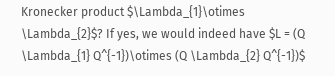Kronecker product $\Lambda_{1}\otimes \Lambda_{2}$? If yes, we would indeed have $L = (Q \Lambda_{1} Q^{-1})\otimes (Q \Lambda_{2} Q^{-1})$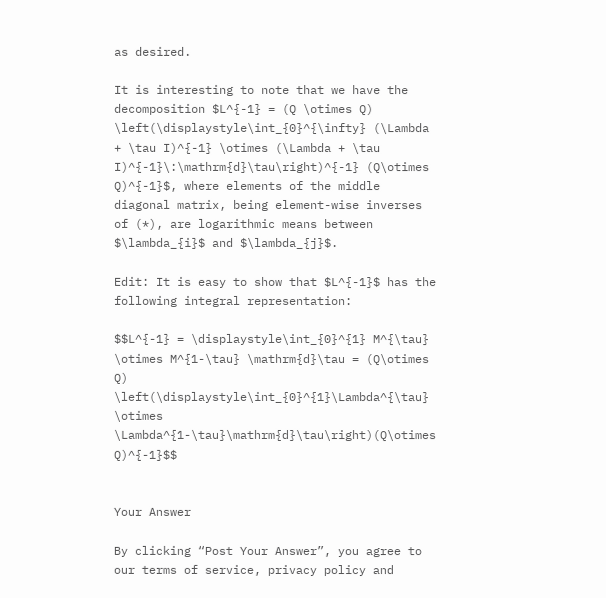as desired.

It is interesting to note that we have the decomposition $L^{-1} = (Q \otimes Q) \left(\displaystyle\int_{0}^{\infty} (\Lambda + \tau I)^{-1} \otimes (\Lambda + \tau I)^{-1}\:\mathrm{d}\tau\right)^{-1} (Q\otimes Q)^{-1}$, where elements of the middle diagonal matrix, being element-wise inverses of (*), are logarithmic means between $\lambda_{i}$ and $\lambda_{j}$.

Edit: It is easy to show that $L^{-1}$ has the following integral representation:

$$L^{-1} = \displaystyle\int_{0}^{1} M^{\tau} \otimes M^{1-\tau} \mathrm{d}\tau = (Q\otimes Q) \left(\displaystyle\int_{0}^{1}\Lambda^{\tau} \otimes \Lambda^{1-\tau}\mathrm{d}\tau\right)(Q\otimes Q)^{-1}$$


Your Answer

By clicking “Post Your Answer”, you agree to our terms of service, privacy policy and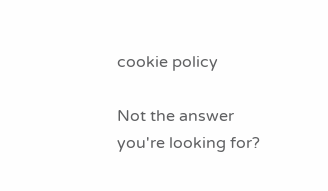cookie policy

Not the answer you're looking for?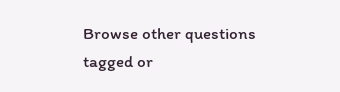Browse other questions tagged or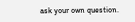ask your own question.